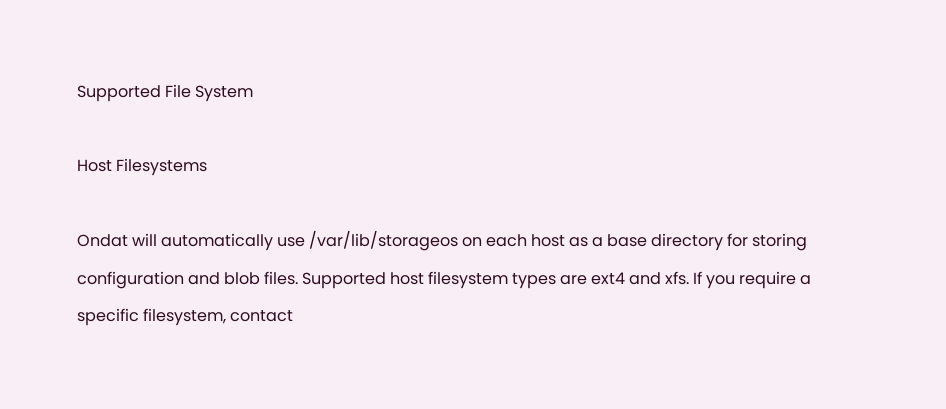Supported File System

Host Filesystems

Ondat will automatically use /var/lib/storageos on each host as a base directory for storing configuration and blob files. Supported host filesystem types are ext4 and xfs. If you require a specific filesystem, contact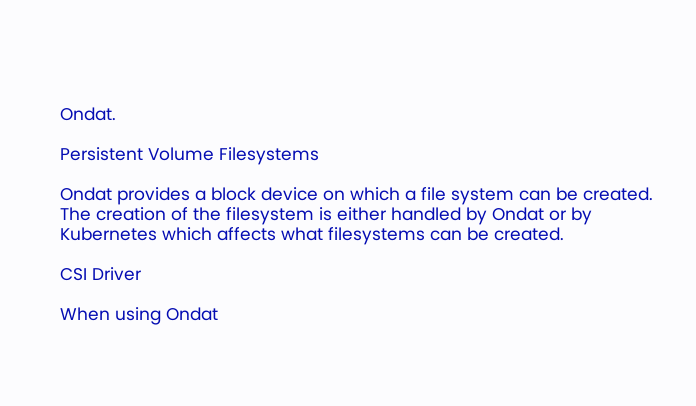Ondat.

Persistent Volume Filesystems

Ondat provides a block device on which a file system can be created. The creation of the filesystem is either handled by Ondat or by Kubernetes which affects what filesystems can be created.

CSI Driver

When using Ondat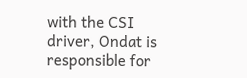with the CSI driver, Ondat is responsible for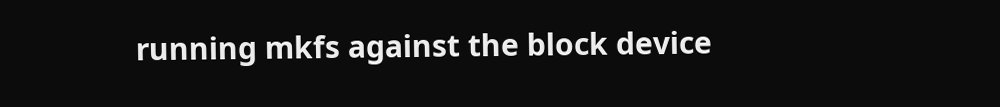running mkfs against the block device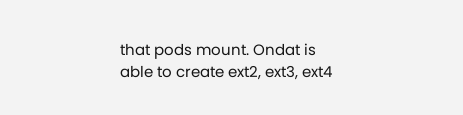that pods mount. Ondat is able to create ext2, ext3, ext4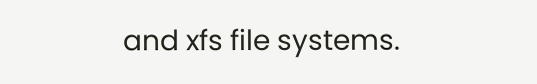and xfs file systems.